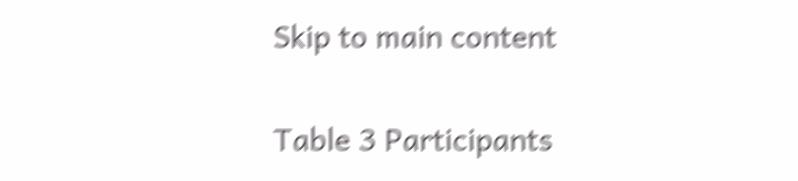Skip to main content

Table 3 Participants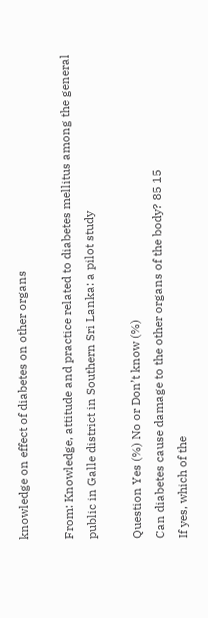knowledge on effect of diabetes on other organs

From: Knowledge, attitude and practice related to diabetes mellitus among the general public in Galle district in Southern Sri Lanka: a pilot study

Question Yes (%) No or Don’t know (%)
Can diabetes cause damage to the other organs of the body? 85 15
If yes, which of the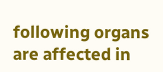following organs are affected in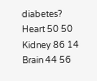diabetes?
Heart 50 50
Kidney 86 14
Brain 44 56